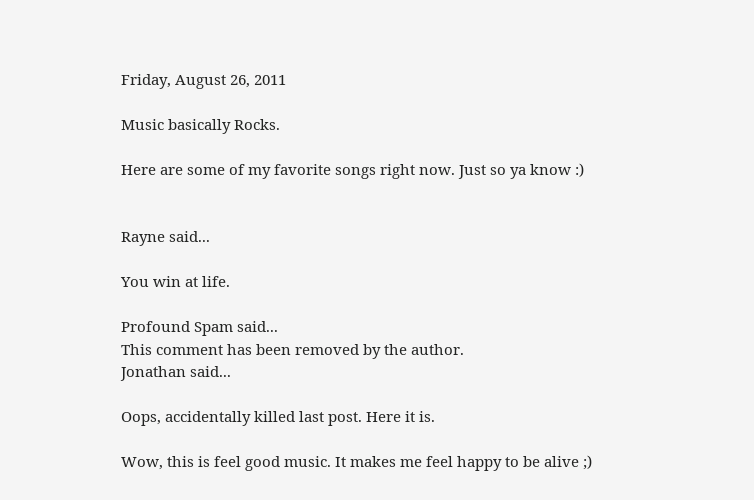Friday, August 26, 2011

Music basically Rocks.

Here are some of my favorite songs right now. Just so ya know :)


Rayne said...

You win at life.

Profound Spam said...
This comment has been removed by the author.
Jonathan said...

Oops, accidentally killed last post. Here it is.

Wow, this is feel good music. It makes me feel happy to be alive ;)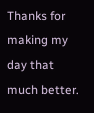Thanks for making my day that much better.